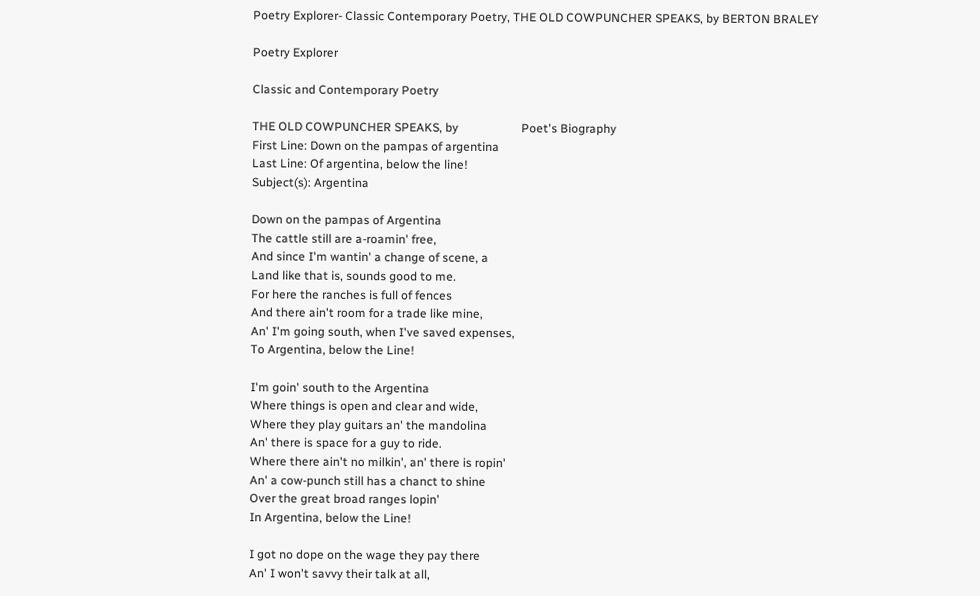Poetry Explorer- Classic Contemporary Poetry, THE OLD COWPUNCHER SPEAKS, by BERTON BRALEY

Poetry Explorer

Classic and Contemporary Poetry

THE OLD COWPUNCHER SPEAKS, by                     Poet's Biography
First Line: Down on the pampas of argentina
Last Line: Of argentina, below the line!
Subject(s): Argentina

Down on the pampas of Argentina
The cattle still are a-roamin' free,
And since I'm wantin' a change of scene, a
Land like that is, sounds good to me.
For here the ranches is full of fences
And there ain't room for a trade like mine,
An' I'm going south, when I've saved expenses,
To Argentina, below the Line!

I'm goin' south to the Argentina
Where things is open and clear and wide,
Where they play guitars an' the mandolina
An' there is space for a guy to ride.
Where there ain't no milkin', an' there is ropin'
An' a cow-punch still has a chanct to shine
Over the great broad ranges lopin'
In Argentina, below the Line!

I got no dope on the wage they pay there
An' I won't savvy their talk at all,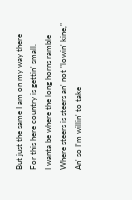But just the same I am on my way there
For this here country is gettin' small.
I wanta be where the long horns ramble
Where steers is steers an' not "lowin' kine,"
An' so I'm willin' to take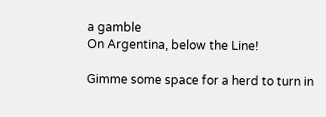a gamble
On Argentina, below the Line!

Gimme some space for a herd to turn in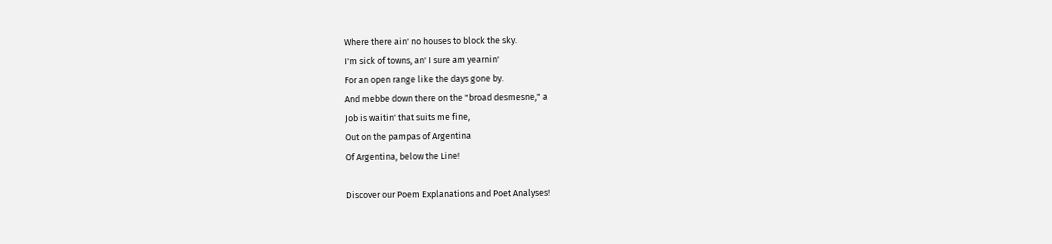Where there ain' no houses to block the sky.
I'm sick of towns, an' I sure am yearnin'
For an open range like the days gone by.
And mebbe down there on the "broad desmesne," a
Job is waitin' that suits me fine,
Out on the pampas of Argentina
Of Argentina, below the Line!

Discover our Poem Explanations and Poet Analyses!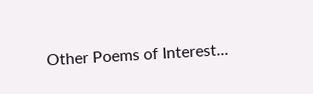Other Poems of Interest...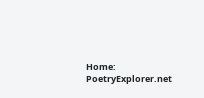Home: PoetryExplorer.net